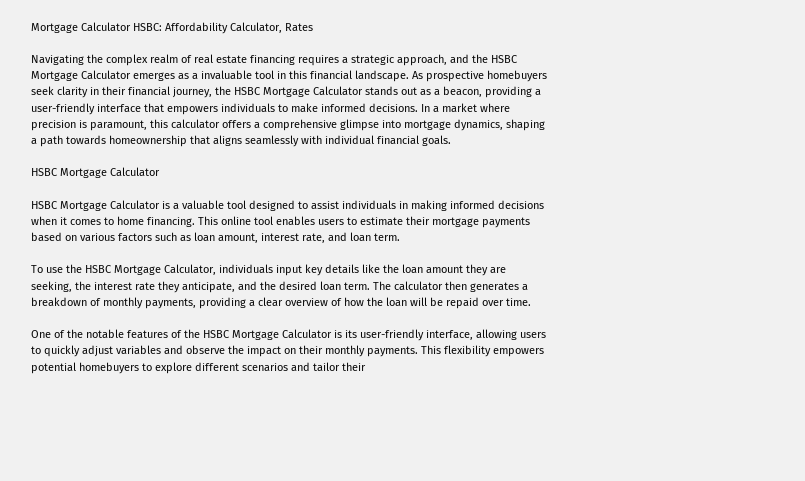Mortgage Calculator HSBC: Affordability Calculator, Rates

Navigating the complex realm of real estate financing requires a strategic approach, and the HSBC Mortgage Calculator emerges as a invaluable tool in this financial landscape. As prospective homebuyers seek clarity in their financial journey, the HSBC Mortgage Calculator stands out as a beacon, providing a user-friendly interface that empowers individuals to make informed decisions. In a market where precision is paramount, this calculator offers a comprehensive glimpse into mortgage dynamics, shaping a path towards homeownership that aligns seamlessly with individual financial goals.

HSBC Mortgage Calculator

HSBC Mortgage Calculator is a valuable tool designed to assist individuals in making informed decisions when it comes to home financing. This online tool enables users to estimate their mortgage payments based on various factors such as loan amount, interest rate, and loan term.

To use the HSBC Mortgage Calculator, individuals input key details like the loan amount they are seeking, the interest rate they anticipate, and the desired loan term. The calculator then generates a breakdown of monthly payments, providing a clear overview of how the loan will be repaid over time.

One of the notable features of the HSBC Mortgage Calculator is its user-friendly interface, allowing users to quickly adjust variables and observe the impact on their monthly payments. This flexibility empowers potential homebuyers to explore different scenarios and tailor their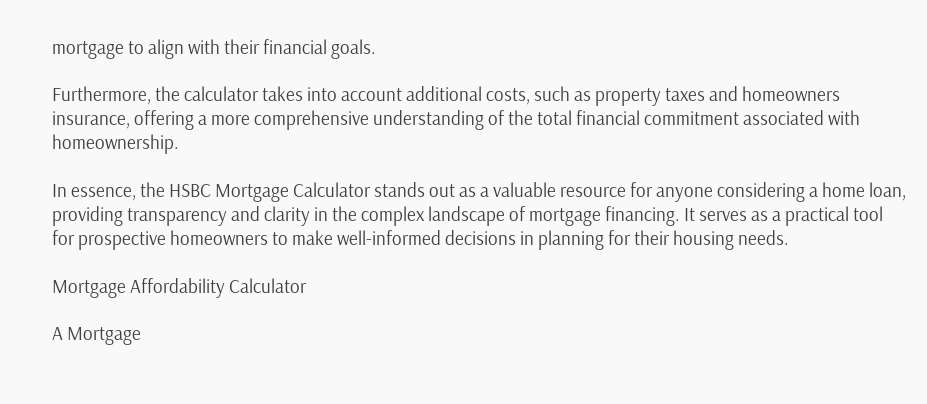mortgage to align with their financial goals.

Furthermore, the calculator takes into account additional costs, such as property taxes and homeowners insurance, offering a more comprehensive understanding of the total financial commitment associated with homeownership.

In essence, the HSBC Mortgage Calculator stands out as a valuable resource for anyone considering a home loan, providing transparency and clarity in the complex landscape of mortgage financing. It serves as a practical tool for prospective homeowners to make well-informed decisions in planning for their housing needs.

Mortgage Affordability Calculator

A Mortgage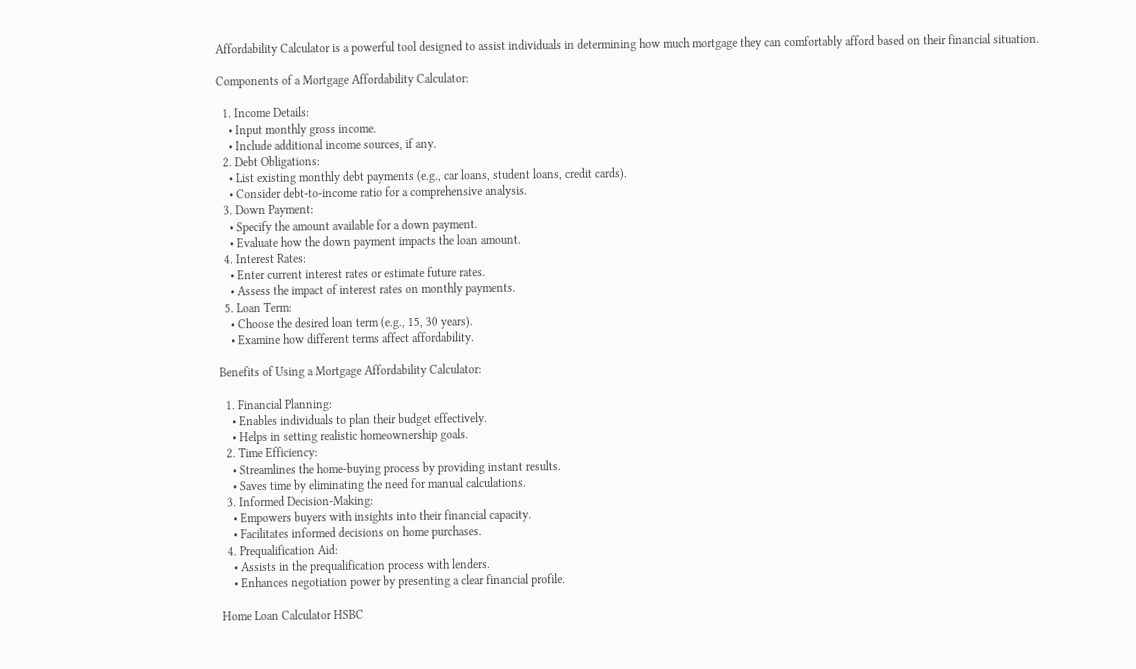Affordability Calculator is a powerful tool designed to assist individuals in determining how much mortgage they can comfortably afford based on their financial situation.

Components of a Mortgage Affordability Calculator:

  1. Income Details:
    • Input monthly gross income.
    • Include additional income sources, if any.
  2. Debt Obligations:
    • List existing monthly debt payments (e.g., car loans, student loans, credit cards).
    • Consider debt-to-income ratio for a comprehensive analysis.
  3. Down Payment:
    • Specify the amount available for a down payment.
    • Evaluate how the down payment impacts the loan amount.
  4. Interest Rates:
    • Enter current interest rates or estimate future rates.
    • Assess the impact of interest rates on monthly payments.
  5. Loan Term:
    • Choose the desired loan term (e.g., 15, 30 years).
    • Examine how different terms affect affordability.

Benefits of Using a Mortgage Affordability Calculator:

  1. Financial Planning:
    • Enables individuals to plan their budget effectively.
    • Helps in setting realistic homeownership goals.
  2. Time Efficiency:
    • Streamlines the home-buying process by providing instant results.
    • Saves time by eliminating the need for manual calculations.
  3. Informed Decision-Making:
    • Empowers buyers with insights into their financial capacity.
    • Facilitates informed decisions on home purchases.
  4. Prequalification Aid:
    • Assists in the prequalification process with lenders.
    • Enhances negotiation power by presenting a clear financial profile.

Home Loan Calculator HSBC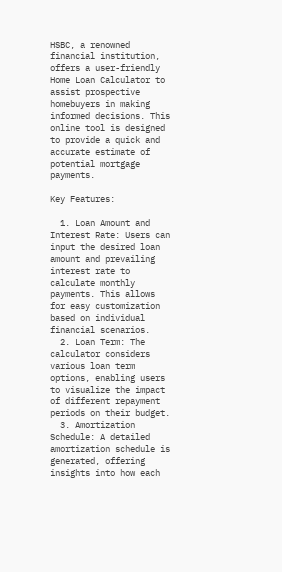HSBC, a renowned financial institution, offers a user-friendly Home Loan Calculator to assist prospective homebuyers in making informed decisions. This online tool is designed to provide a quick and accurate estimate of potential mortgage payments.

Key Features:

  1. Loan Amount and Interest Rate: Users can input the desired loan amount and prevailing interest rate to calculate monthly payments. This allows for easy customization based on individual financial scenarios.
  2. Loan Term: The calculator considers various loan term options, enabling users to visualize the impact of different repayment periods on their budget.
  3. Amortization Schedule: A detailed amortization schedule is generated, offering insights into how each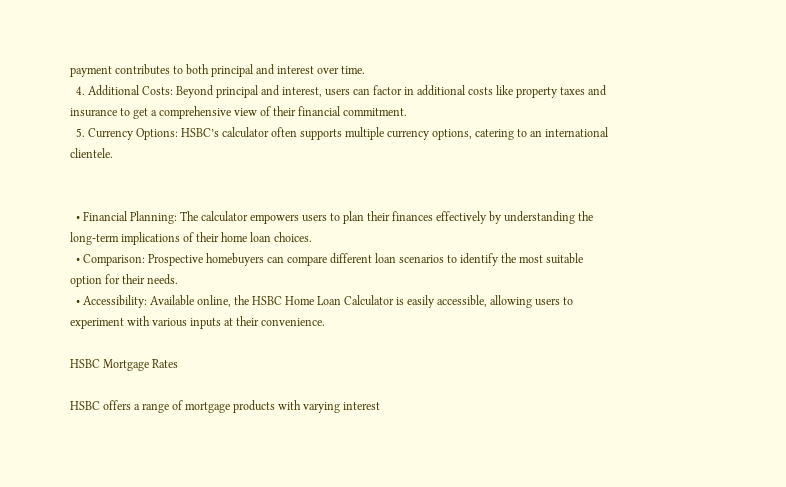payment contributes to both principal and interest over time.
  4. Additional Costs: Beyond principal and interest, users can factor in additional costs like property taxes and insurance to get a comprehensive view of their financial commitment.
  5. Currency Options: HSBC’s calculator often supports multiple currency options, catering to an international clientele.


  • Financial Planning: The calculator empowers users to plan their finances effectively by understanding the long-term implications of their home loan choices.
  • Comparison: Prospective homebuyers can compare different loan scenarios to identify the most suitable option for their needs.
  • Accessibility: Available online, the HSBC Home Loan Calculator is easily accessible, allowing users to experiment with various inputs at their convenience.

HSBC Mortgage Rates

HSBC offers a range of mortgage products with varying interest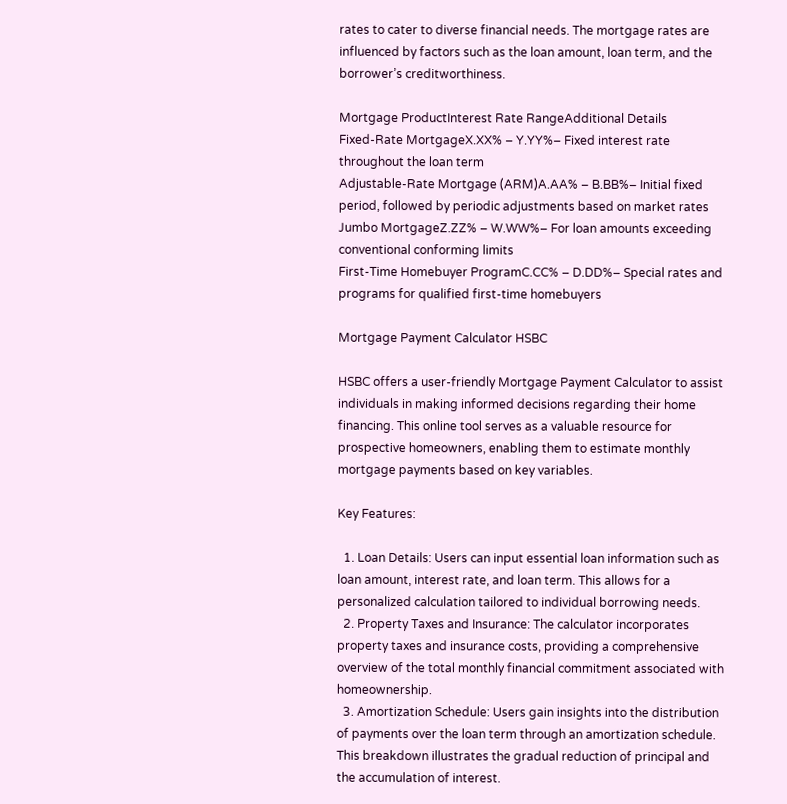rates to cater to diverse financial needs. The mortgage rates are influenced by factors such as the loan amount, loan term, and the borrower’s creditworthiness.

Mortgage ProductInterest Rate RangeAdditional Details
Fixed-Rate MortgageX.XX% – Y.YY%– Fixed interest rate throughout the loan term
Adjustable-Rate Mortgage (ARM)A.AA% – B.BB%– Initial fixed period, followed by periodic adjustments based on market rates
Jumbo MortgageZ.ZZ% – W.WW%– For loan amounts exceeding conventional conforming limits
First-Time Homebuyer ProgramC.CC% – D.DD%– Special rates and programs for qualified first-time homebuyers

Mortgage Payment Calculator HSBC

HSBC offers a user-friendly Mortgage Payment Calculator to assist individuals in making informed decisions regarding their home financing. This online tool serves as a valuable resource for prospective homeowners, enabling them to estimate monthly mortgage payments based on key variables.

Key Features:

  1. Loan Details: Users can input essential loan information such as loan amount, interest rate, and loan term. This allows for a personalized calculation tailored to individual borrowing needs.
  2. Property Taxes and Insurance: The calculator incorporates property taxes and insurance costs, providing a comprehensive overview of the total monthly financial commitment associated with homeownership.
  3. Amortization Schedule: Users gain insights into the distribution of payments over the loan term through an amortization schedule. This breakdown illustrates the gradual reduction of principal and the accumulation of interest.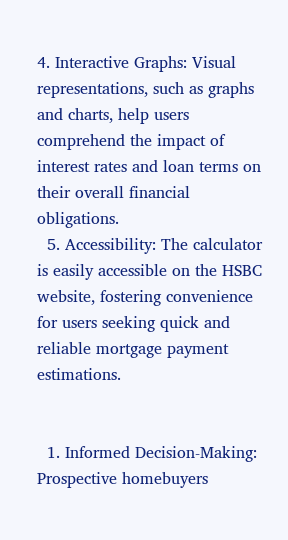4. Interactive Graphs: Visual representations, such as graphs and charts, help users comprehend the impact of interest rates and loan terms on their overall financial obligations.
  5. Accessibility: The calculator is easily accessible on the HSBC website, fostering convenience for users seeking quick and reliable mortgage payment estimations.


  1. Informed Decision-Making: Prospective homebuyers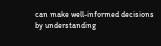can make well-informed decisions by understanding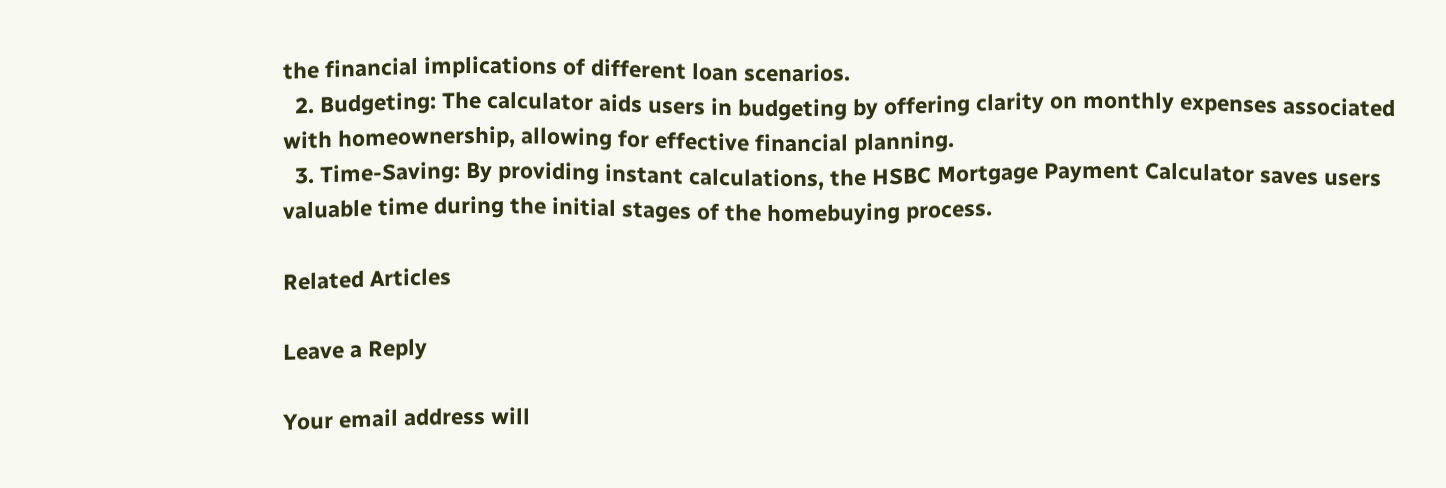the financial implications of different loan scenarios.
  2. Budgeting: The calculator aids users in budgeting by offering clarity on monthly expenses associated with homeownership, allowing for effective financial planning.
  3. Time-Saving: By providing instant calculations, the HSBC Mortgage Payment Calculator saves users valuable time during the initial stages of the homebuying process.

Related Articles

Leave a Reply

Your email address will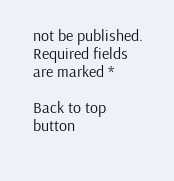not be published. Required fields are marked *

Back to top button